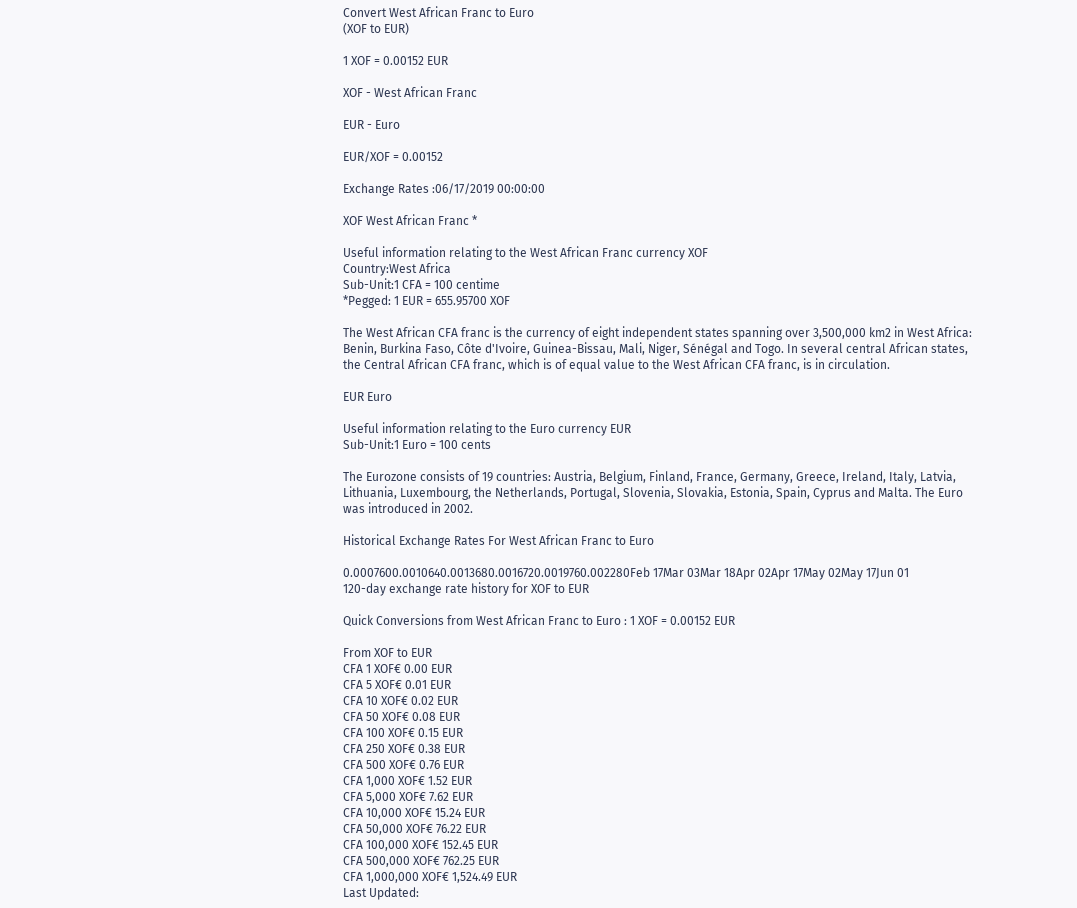Convert West African Franc to Euro
(XOF to EUR)

1 XOF = 0.00152 EUR

XOF - West African Franc

EUR - Euro

EUR/XOF = 0.00152

Exchange Rates :06/17/2019 00:00:00

XOF West African Franc *

Useful information relating to the West African Franc currency XOF
Country:West Africa
Sub-Unit:1 CFA = 100 centime
*Pegged: 1 EUR = 655.95700 XOF

The West African CFA franc is the currency of eight independent states spanning over 3,500,000 km2 in West Africa: Benin, Burkina Faso, Côte d'Ivoire, Guinea-Bissau, Mali, Niger, Sénégal and Togo. In several central African states, the Central African CFA franc, which is of equal value to the West African CFA franc, is in circulation.

EUR Euro

Useful information relating to the Euro currency EUR
Sub-Unit:1 Euro = 100 cents

The Eurozone consists of 19 countries: Austria, Belgium, Finland, France, Germany, Greece, Ireland, Italy, Latvia, Lithuania, Luxembourg, the Netherlands, Portugal, Slovenia, Slovakia, Estonia, Spain, Cyprus and Malta. The Euro was introduced in 2002.

Historical Exchange Rates For West African Franc to Euro

0.0007600.0010640.0013680.0016720.0019760.002280Feb 17Mar 03Mar 18Apr 02Apr 17May 02May 17Jun 01
120-day exchange rate history for XOF to EUR

Quick Conversions from West African Franc to Euro : 1 XOF = 0.00152 EUR

From XOF to EUR
CFA 1 XOF€ 0.00 EUR
CFA 5 XOF€ 0.01 EUR
CFA 10 XOF€ 0.02 EUR
CFA 50 XOF€ 0.08 EUR
CFA 100 XOF€ 0.15 EUR
CFA 250 XOF€ 0.38 EUR
CFA 500 XOF€ 0.76 EUR
CFA 1,000 XOF€ 1.52 EUR
CFA 5,000 XOF€ 7.62 EUR
CFA 10,000 XOF€ 15.24 EUR
CFA 50,000 XOF€ 76.22 EUR
CFA 100,000 XOF€ 152.45 EUR
CFA 500,000 XOF€ 762.25 EUR
CFA 1,000,000 XOF€ 1,524.49 EUR
Last Updated: